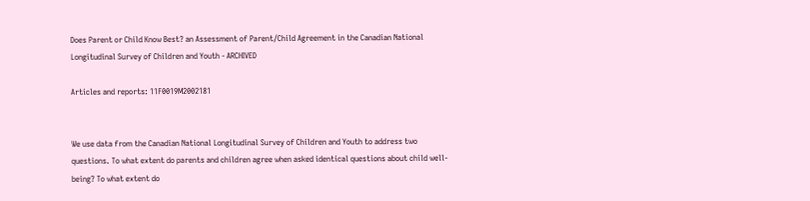Does Parent or Child Know Best? an Assessment of Parent/Child Agreement in the Canadian National Longitudinal Survey of Children and Youth - ARCHIVED

Articles and reports: 11F0019M2002181


We use data from the Canadian National Longitudinal Survey of Children and Youth to address two questions. To what extent do parents and children agree when asked identical questions about child well-being? To what extent do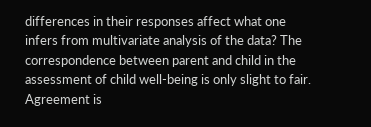differences in their responses affect what one infers from multivariate analysis of the data? The correspondence between parent and child in the assessment of child well-being is only slight to fair. Agreement is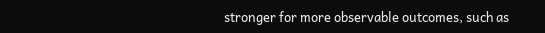stronger for more observable outcomes, such as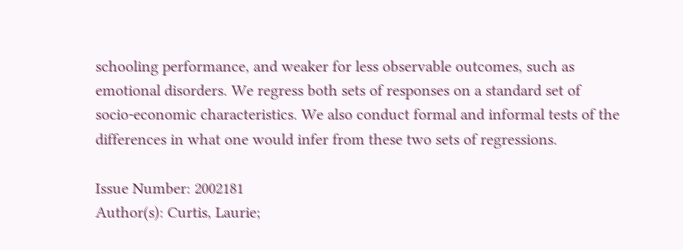schooling performance, and weaker for less observable outcomes, such as emotional disorders. We regress both sets of responses on a standard set of socio-economic characteristics. We also conduct formal and informal tests of the differences in what one would infer from these two sets of regressions.

Issue Number: 2002181
Author(s): Curtis, Laurie;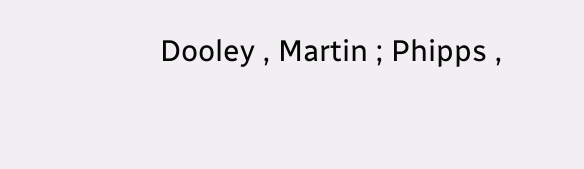Dooley , Martin ; Phipps ,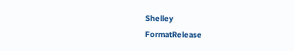Shelley
FormatRelease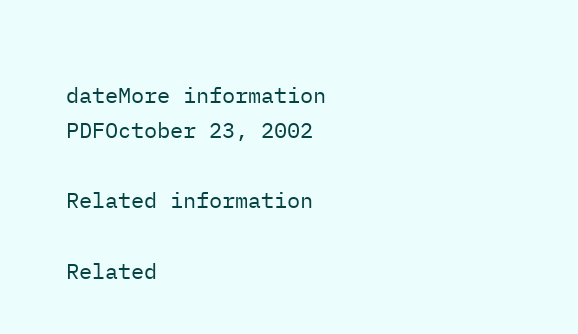dateMore information
PDFOctober 23, 2002

Related information

Related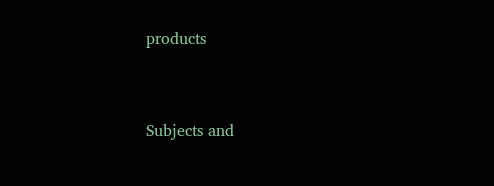products


Subjects and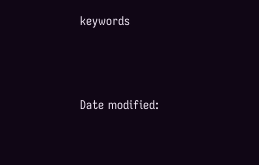keywords



Date modified: